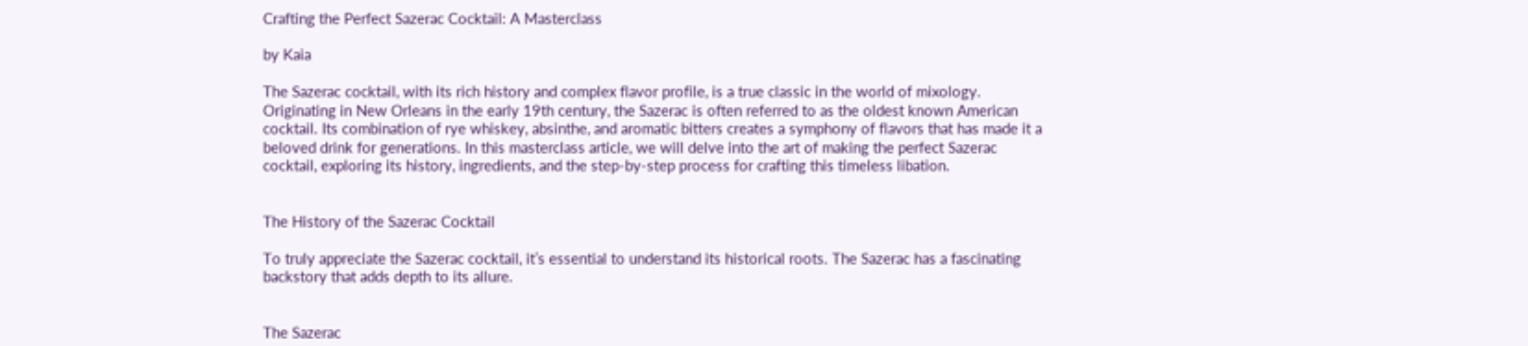Crafting the Perfect Sazerac Cocktail: A Masterclass

by Kaia

The Sazerac cocktail, with its rich history and complex flavor profile, is a true classic in the world of mixology. Originating in New Orleans in the early 19th century, the Sazerac is often referred to as the oldest known American cocktail. Its combination of rye whiskey, absinthe, and aromatic bitters creates a symphony of flavors that has made it a beloved drink for generations. In this masterclass article, we will delve into the art of making the perfect Sazerac cocktail, exploring its history, ingredients, and the step-by-step process for crafting this timeless libation.


The History of the Sazerac Cocktail

To truly appreciate the Sazerac cocktail, it’s essential to understand its historical roots. The Sazerac has a fascinating backstory that adds depth to its allure.


The Sazerac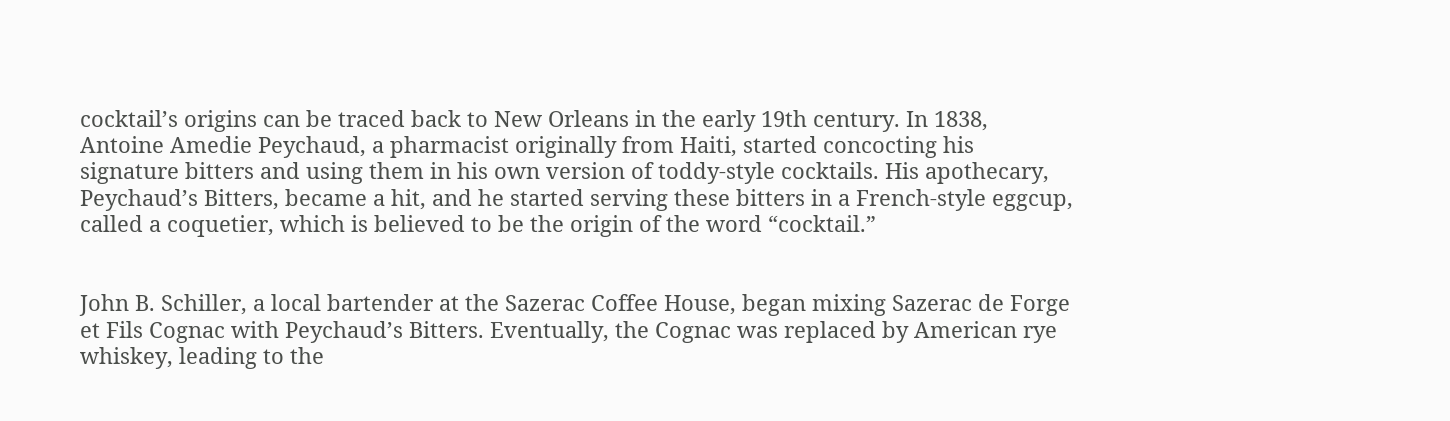cocktail’s origins can be traced back to New Orleans in the early 19th century. In 1838, Antoine Amedie Peychaud, a pharmacist originally from Haiti, started concocting his signature bitters and using them in his own version of toddy-style cocktails. His apothecary, Peychaud’s Bitters, became a hit, and he started serving these bitters in a French-style eggcup, called a coquetier, which is believed to be the origin of the word “cocktail.”


John B. Schiller, a local bartender at the Sazerac Coffee House, began mixing Sazerac de Forge et Fils Cognac with Peychaud’s Bitters. Eventually, the Cognac was replaced by American rye whiskey, leading to the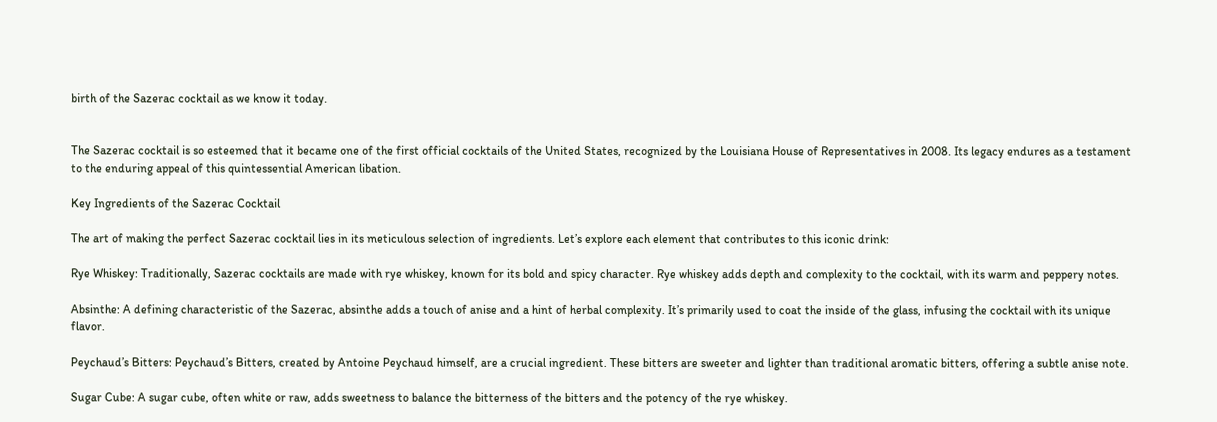birth of the Sazerac cocktail as we know it today.


The Sazerac cocktail is so esteemed that it became one of the first official cocktails of the United States, recognized by the Louisiana House of Representatives in 2008. Its legacy endures as a testament to the enduring appeal of this quintessential American libation.

Key Ingredients of the Sazerac Cocktail

The art of making the perfect Sazerac cocktail lies in its meticulous selection of ingredients. Let’s explore each element that contributes to this iconic drink:

Rye Whiskey: Traditionally, Sazerac cocktails are made with rye whiskey, known for its bold and spicy character. Rye whiskey adds depth and complexity to the cocktail, with its warm and peppery notes.

Absinthe: A defining characteristic of the Sazerac, absinthe adds a touch of anise and a hint of herbal complexity. It’s primarily used to coat the inside of the glass, infusing the cocktail with its unique flavor.

Peychaud’s Bitters: Peychaud’s Bitters, created by Antoine Peychaud himself, are a crucial ingredient. These bitters are sweeter and lighter than traditional aromatic bitters, offering a subtle anise note.

Sugar Cube: A sugar cube, often white or raw, adds sweetness to balance the bitterness of the bitters and the potency of the rye whiskey.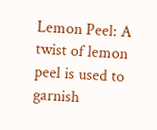Lemon Peel: A twist of lemon peel is used to garnish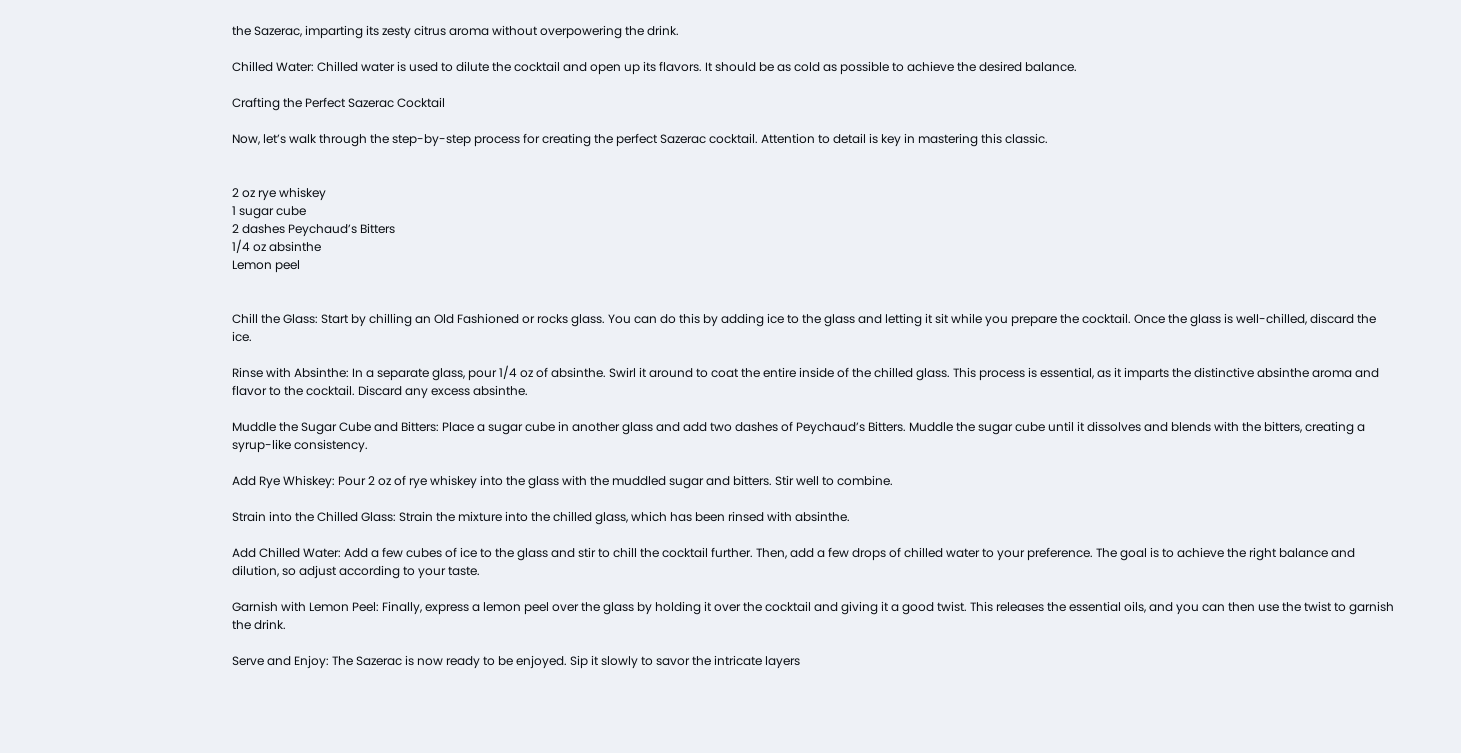the Sazerac, imparting its zesty citrus aroma without overpowering the drink.

Chilled Water: Chilled water is used to dilute the cocktail and open up its flavors. It should be as cold as possible to achieve the desired balance.

Crafting the Perfect Sazerac Cocktail

Now, let’s walk through the step-by-step process for creating the perfect Sazerac cocktail. Attention to detail is key in mastering this classic.


2 oz rye whiskey
1 sugar cube
2 dashes Peychaud’s Bitters
1/4 oz absinthe
Lemon peel


Chill the Glass: Start by chilling an Old Fashioned or rocks glass. You can do this by adding ice to the glass and letting it sit while you prepare the cocktail. Once the glass is well-chilled, discard the ice.

Rinse with Absinthe: In a separate glass, pour 1/4 oz of absinthe. Swirl it around to coat the entire inside of the chilled glass. This process is essential, as it imparts the distinctive absinthe aroma and flavor to the cocktail. Discard any excess absinthe.

Muddle the Sugar Cube and Bitters: Place a sugar cube in another glass and add two dashes of Peychaud’s Bitters. Muddle the sugar cube until it dissolves and blends with the bitters, creating a syrup-like consistency.

Add Rye Whiskey: Pour 2 oz of rye whiskey into the glass with the muddled sugar and bitters. Stir well to combine.

Strain into the Chilled Glass: Strain the mixture into the chilled glass, which has been rinsed with absinthe.

Add Chilled Water: Add a few cubes of ice to the glass and stir to chill the cocktail further. Then, add a few drops of chilled water to your preference. The goal is to achieve the right balance and dilution, so adjust according to your taste.

Garnish with Lemon Peel: Finally, express a lemon peel over the glass by holding it over the cocktail and giving it a good twist. This releases the essential oils, and you can then use the twist to garnish the drink.

Serve and Enjoy: The Sazerac is now ready to be enjoyed. Sip it slowly to savor the intricate layers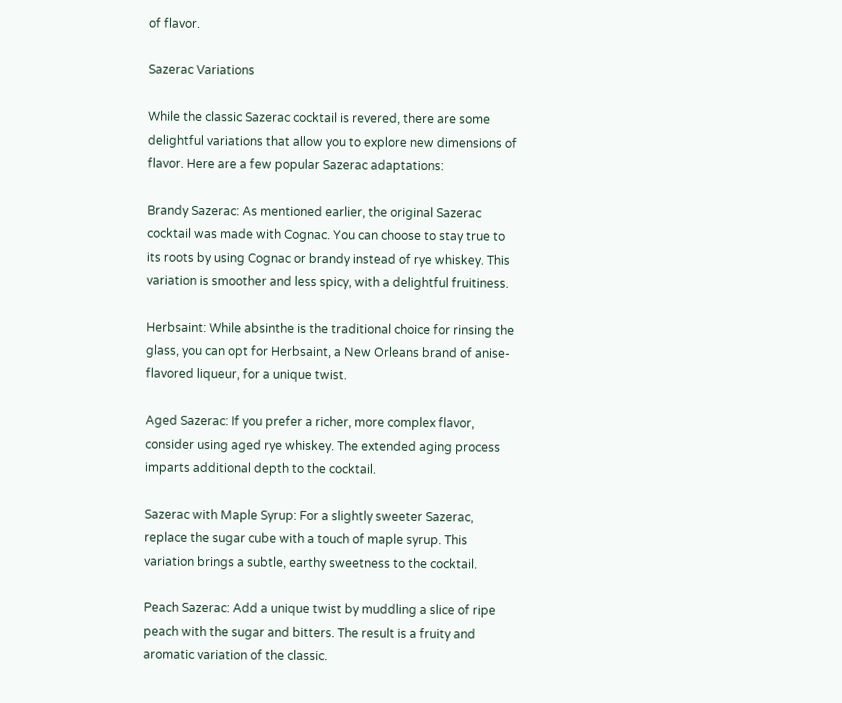of flavor.

Sazerac Variations

While the classic Sazerac cocktail is revered, there are some delightful variations that allow you to explore new dimensions of flavor. Here are a few popular Sazerac adaptations:

Brandy Sazerac: As mentioned earlier, the original Sazerac cocktail was made with Cognac. You can choose to stay true to its roots by using Cognac or brandy instead of rye whiskey. This variation is smoother and less spicy, with a delightful fruitiness.

Herbsaint: While absinthe is the traditional choice for rinsing the glass, you can opt for Herbsaint, a New Orleans brand of anise-flavored liqueur, for a unique twist.

Aged Sazerac: If you prefer a richer, more complex flavor, consider using aged rye whiskey. The extended aging process imparts additional depth to the cocktail.

Sazerac with Maple Syrup: For a slightly sweeter Sazerac, replace the sugar cube with a touch of maple syrup. This variation brings a subtle, earthy sweetness to the cocktail.

Peach Sazerac: Add a unique twist by muddling a slice of ripe peach with the sugar and bitters. The result is a fruity and aromatic variation of the classic.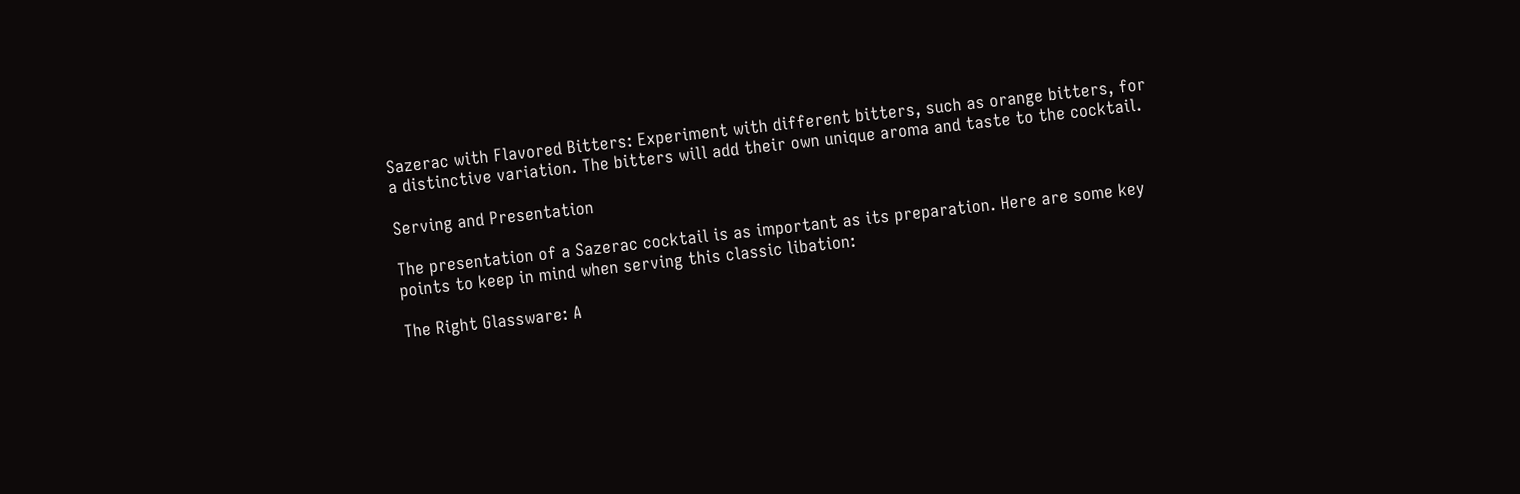Sazerac with Flavored Bitters: Experiment with different bitters, such as orange bitters, for a distinctive variation. The bitters will add their own unique aroma and taste to the cocktail.

Serving and Presentation

The presentation of a Sazerac cocktail is as important as its preparation. Here are some key points to keep in mind when serving this classic libation:

The Right Glassware: A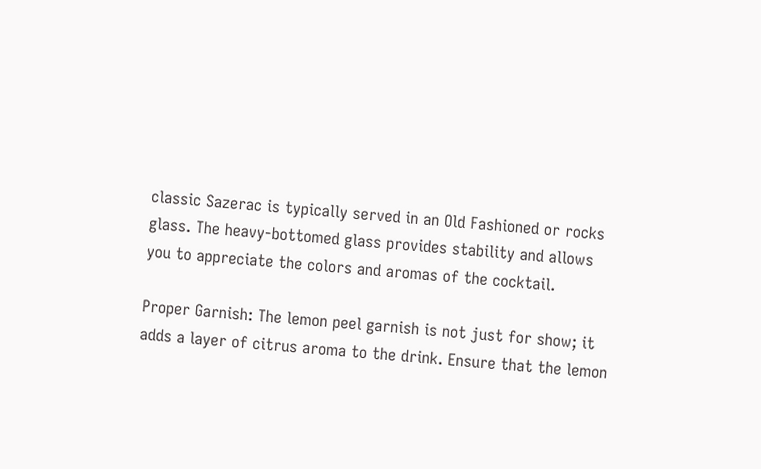classic Sazerac is typically served in an Old Fashioned or rocks glass. The heavy-bottomed glass provides stability and allows you to appreciate the colors and aromas of the cocktail.

Proper Garnish: The lemon peel garnish is not just for show; it adds a layer of citrus aroma to the drink. Ensure that the lemon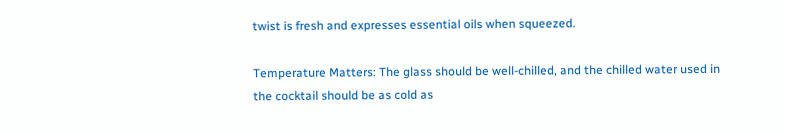twist is fresh and expresses essential oils when squeezed.

Temperature Matters: The glass should be well-chilled, and the chilled water used in the cocktail should be as cold as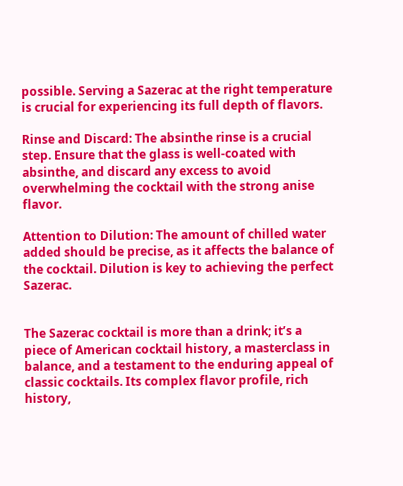possible. Serving a Sazerac at the right temperature is crucial for experiencing its full depth of flavors.

Rinse and Discard: The absinthe rinse is a crucial step. Ensure that the glass is well-coated with absinthe, and discard any excess to avoid overwhelming the cocktail with the strong anise flavor.

Attention to Dilution: The amount of chilled water added should be precise, as it affects the balance of the cocktail. Dilution is key to achieving the perfect Sazerac.


The Sazerac cocktail is more than a drink; it’s a piece of American cocktail history, a masterclass in balance, and a testament to the enduring appeal of classic cocktails. Its complex flavor profile, rich history,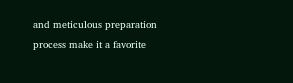and meticulous preparation process make it a favorite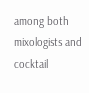among both mixologists and cocktail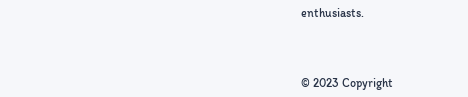enthusiasts.



© 2023 Copyright